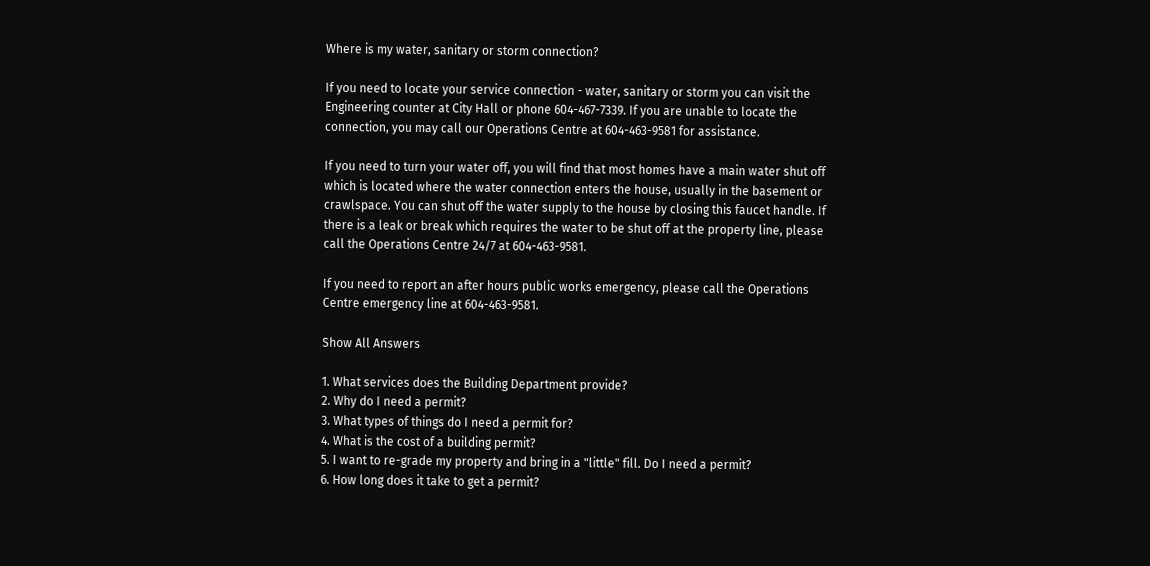Where is my water, sanitary or storm connection?

If you need to locate your service connection - water, sanitary or storm you can visit the Engineering counter at City Hall or phone 604-467-7339. If you are unable to locate the connection, you may call our Operations Centre at 604-463-9581 for assistance.

If you need to turn your water off, you will find that most homes have a main water shut off which is located where the water connection enters the house, usually in the basement or crawlspace. You can shut off the water supply to the house by closing this faucet handle. If there is a leak or break which requires the water to be shut off at the property line, please call the Operations Centre 24/7 at 604-463-9581.

If you need to report an after hours public works emergency, please call the Operations Centre emergency line at 604-463-9581.

Show All Answers

1. What services does the Building Department provide?
2. Why do I need a permit?
3. What types of things do I need a permit for?
4. What is the cost of a building permit?
5. I want to re-grade my property and bring in a "little" fill. Do I need a permit?
6. How long does it take to get a permit?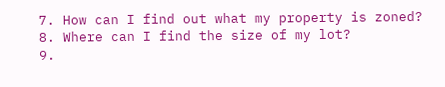7. How can I find out what my property is zoned?
8. Where can I find the size of my lot?
9.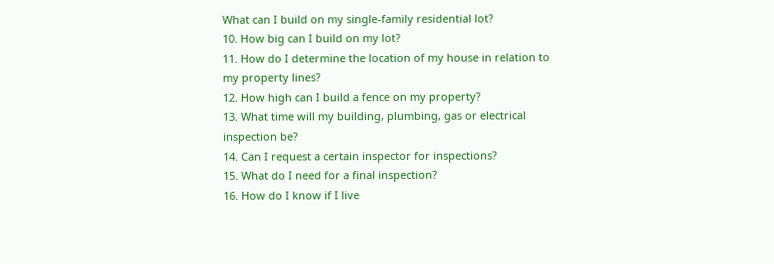What can I build on my single-family residential lot?
10. How big can I build on my lot?
11. How do I determine the location of my house in relation to my property lines?
12. How high can I build a fence on my property?
13. What time will my building, plumbing, gas or electrical inspection be?
14. Can I request a certain inspector for inspections?
15. What do I need for a final inspection?
16. How do I know if I live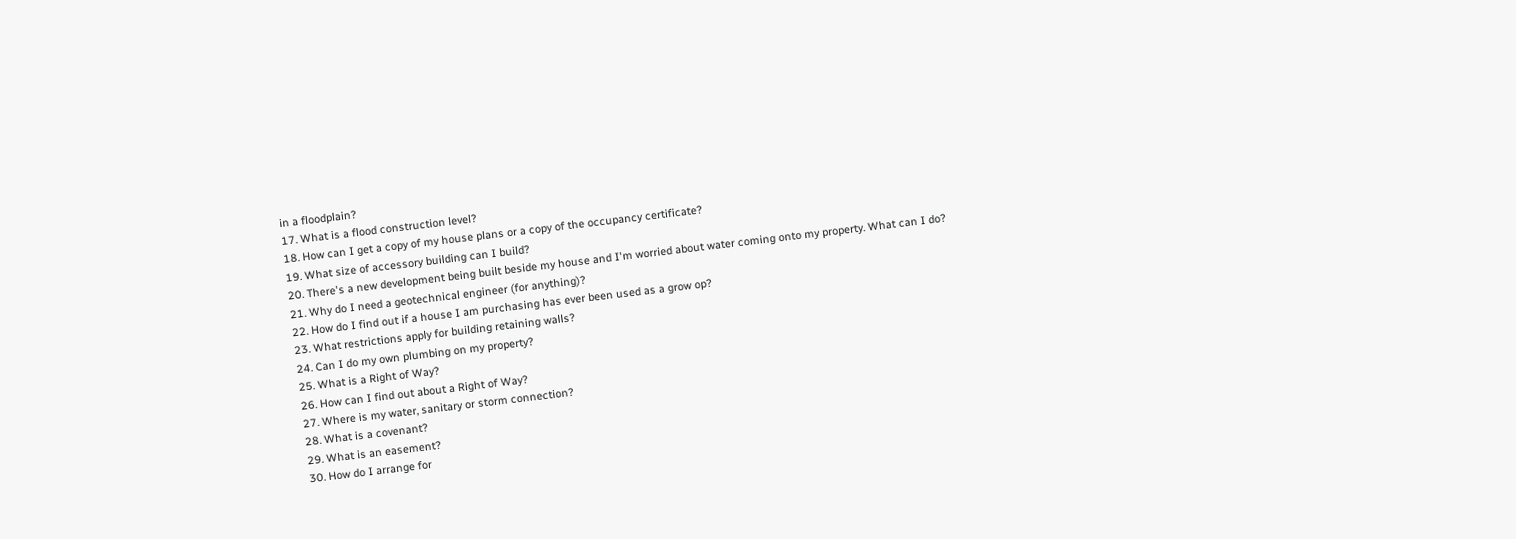in a floodplain?
17. What is a flood construction level?
18. How can I get a copy of my house plans or a copy of the occupancy certificate?
19. What size of accessory building can I build?
20. There's a new development being built beside my house and I'm worried about water coming onto my property. What can I do?
21. Why do I need a geotechnical engineer (for anything)?
22. How do I find out if a house I am purchasing has ever been used as a grow op?
23. What restrictions apply for building retaining walls?
24. Can I do my own plumbing on my property?
25. What is a Right of Way?
26. How can I find out about a Right of Way?
27. Where is my water, sanitary or storm connection?
28. What is a covenant?
29. What is an easement?
30. How do I arrange for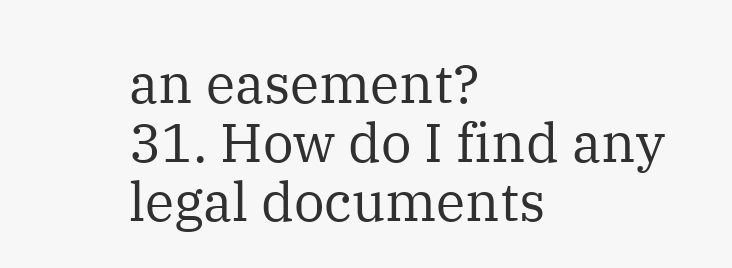an easement?
31. How do I find any legal documents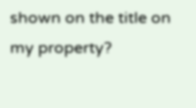shown on the title on my property?